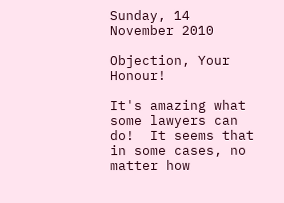Sunday, 14 November 2010

Objection, Your Honour!

It's amazing what some lawyers can do!  It seems that in some cases, no matter how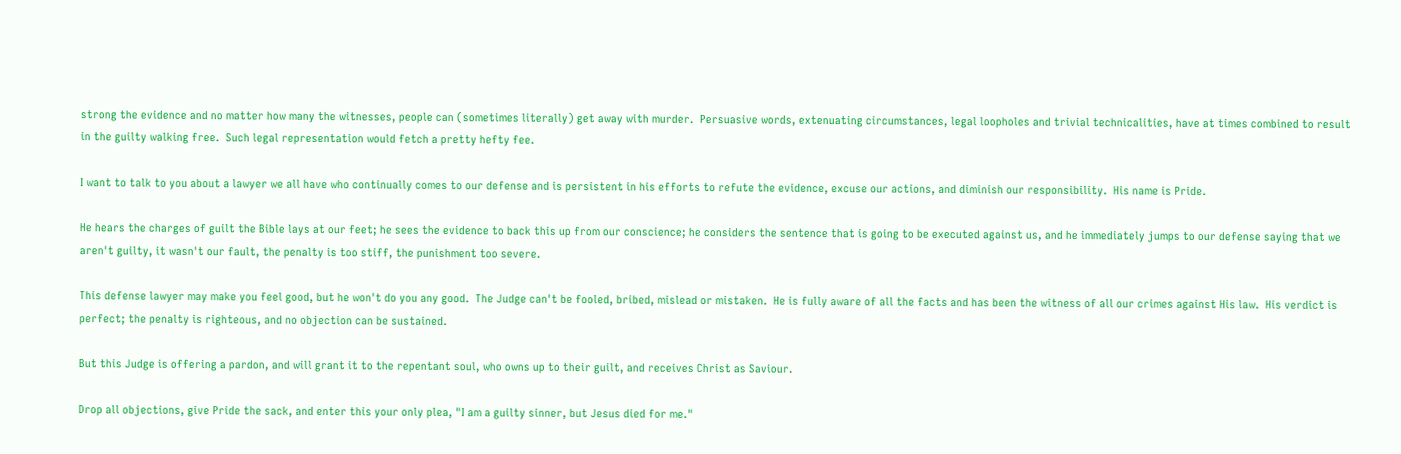strong the evidence and no matter how many the witnesses, people can (sometimes literally) get away with murder.  Persuasive words, extenuating circumstances, legal loopholes and trivial technicalities, have at times combined to result in the guilty walking free.  Such legal representation would fetch a pretty hefty fee.

I want to talk to you about a lawyer we all have who continually comes to our defense and is persistent in his efforts to refute the evidence, excuse our actions, and diminish our responsibility.  His name is Pride.

He hears the charges of guilt the Bible lays at our feet; he sees the evidence to back this up from our conscience; he considers the sentence that is going to be executed against us, and he immediately jumps to our defense saying that we aren't guilty, it wasn't our fault, the penalty is too stiff, the punishment too severe.

This defense lawyer may make you feel good, but he won't do you any good.  The Judge can't be fooled, bribed, mislead or mistaken.  He is fully aware of all the facts and has been the witness of all our crimes against His law.  His verdict is perfect; the penalty is righteous, and no objection can be sustained.

But this Judge is offering a pardon, and will grant it to the repentant soul, who owns up to their guilt, and receives Christ as Saviour.

Drop all objections, give Pride the sack, and enter this your only plea, "I am a guilty sinner, but Jesus died for me."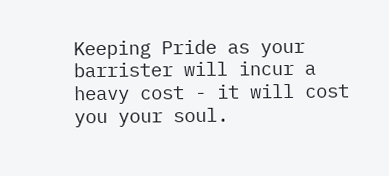Keeping Pride as your barrister will incur a heavy cost - it will cost you your soul.